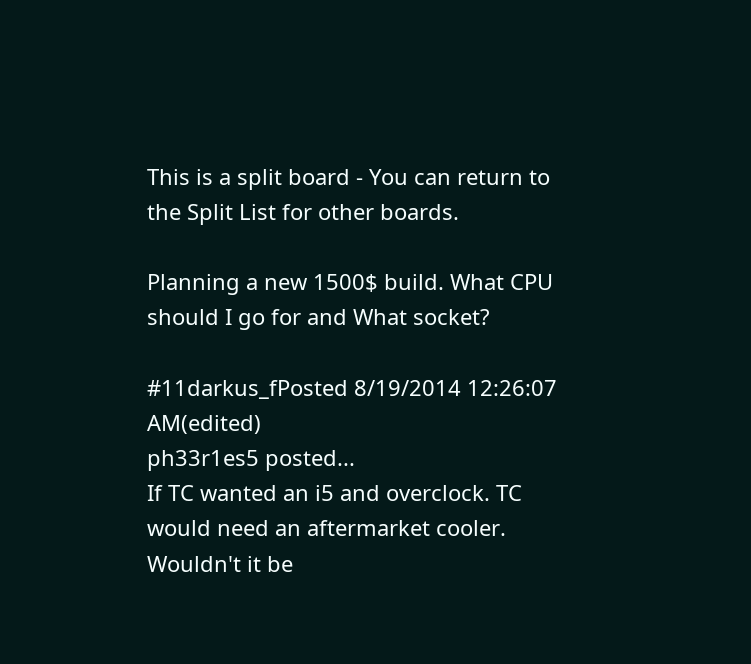This is a split board - You can return to the Split List for other boards.

Planning a new 1500$ build. What CPU should I go for and What socket?

#11darkus_fPosted 8/19/2014 12:26:07 AM(edited)
ph33r1es5 posted...
If TC wanted an i5 and overclock. TC would need an aftermarket cooler. Wouldn't it be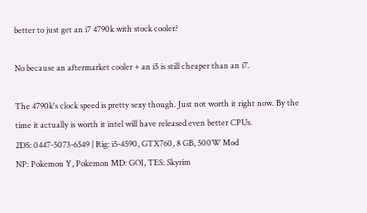better to just get an i7 4790k with stock cooler?

No because an aftermarket cooler + an i5 is still cheaper than an i7.

The 4790k's clock speed is pretty sexy though. Just not worth it right now. By the time it actually is worth it intel will have released even better CPUs.
2DS: 0447-5073-6549 | Rig: i5-4590, GTX760, 8 GB, 500W Mod
NP: Pokemon Y, Pokemon MD: GOI, TES: Skyrim